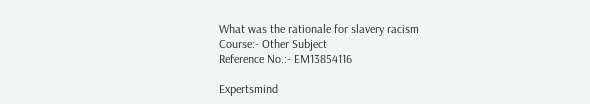What was the rationale for slavery racism
Course:- Other Subject
Reference No.:- EM13854116

Expertsmind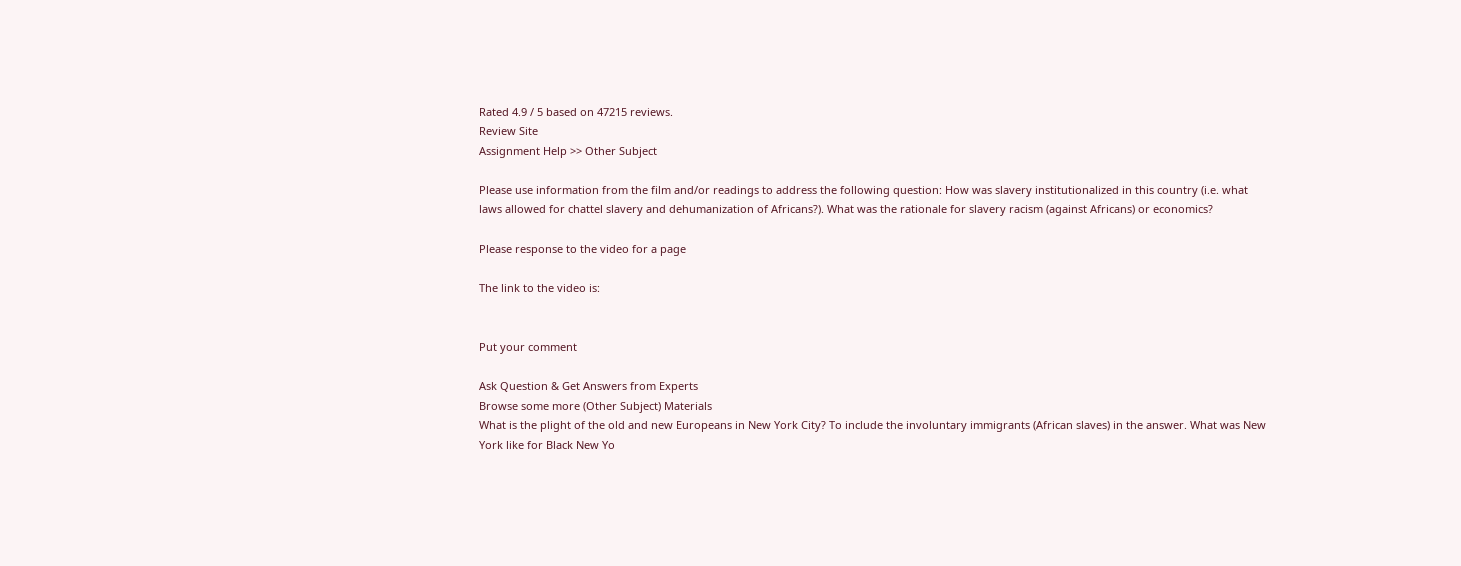Rated 4.9 / 5 based on 47215 reviews.
Review Site
Assignment Help >> Other Subject

Please use information from the film and/or readings to address the following question: How was slavery institutionalized in this country (i.e. what laws allowed for chattel slavery and dehumanization of Africans?). What was the rationale for slavery racism (against Africans) or economics?

Please response to the video for a page

The link to the video is:


Put your comment

Ask Question & Get Answers from Experts
Browse some more (Other Subject) Materials
What is the plight of the old and new Europeans in New York City? To include the involuntary immigrants (African slaves) in the answer. What was New York like for Black New Yo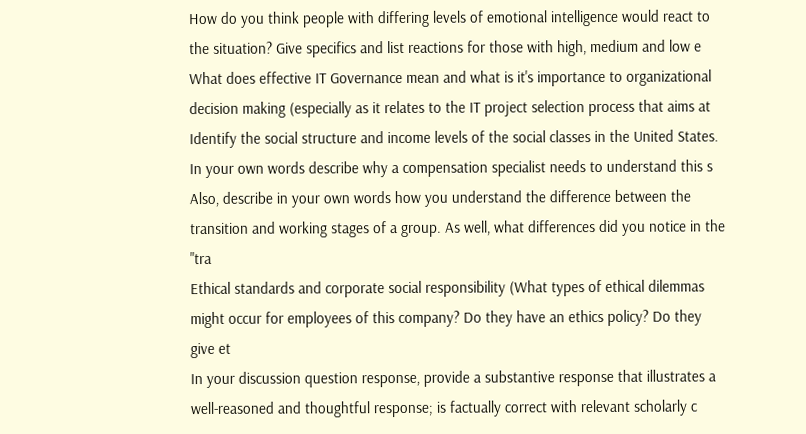How do you think people with differing levels of emotional intelligence would react to the situation? Give specifics and list reactions for those with high, medium and low e
What does effective IT Governance mean and what is it's importance to organizational decision making (especially as it relates to the IT project selection process that aims at
Identify the social structure and income levels of the social classes in the United States. In your own words describe why a compensation specialist needs to understand this s
Also, describe in your own words how you understand the difference between the transition and working stages of a group. As well, what differences did you notice in the "tra
Ethical standards and corporate social responsibility (What types of ethical dilemmas might occur for employees of this company? Do they have an ethics policy? Do they give et
In your discussion question response, provide a substantive response that illustrates a well-reasoned and thoughtful response; is factually correct with relevant scholarly c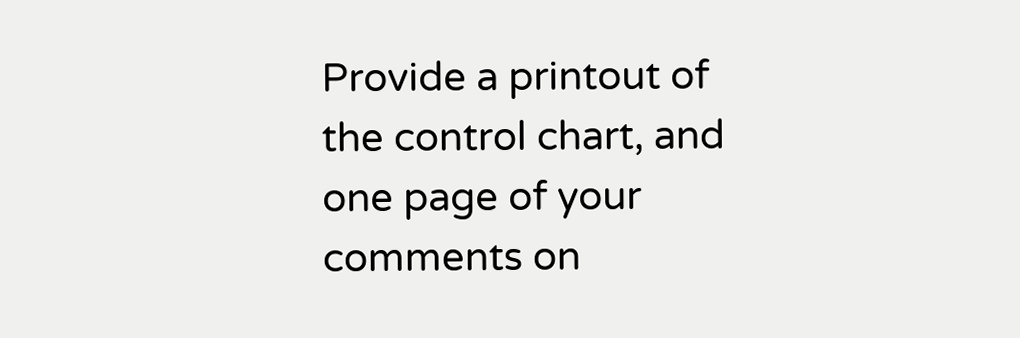Provide a printout of the control chart, and one page of your comments on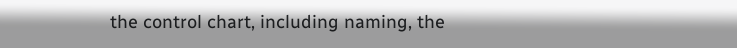the control chart, including naming, the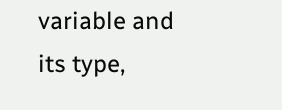variable and its type,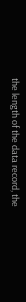the length of the data record, the